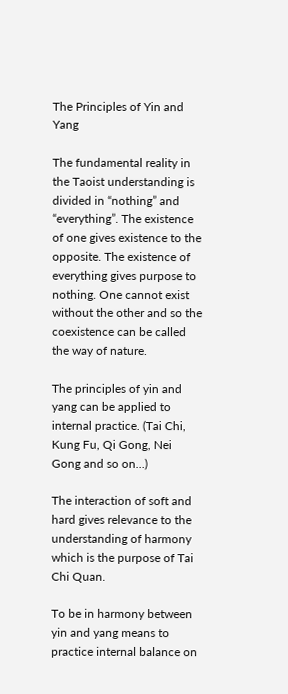The Principles of Yin and Yang

The fundamental reality in the Taoist understanding is divided in “nothing” and “everything”. The existence of one gives existence to the opposite. The existence of everything gives purpose to nothing. One cannot exist without the other and so the coexistence can be called the way of nature.

The principles of yin and yang can be applied to internal practice. (Tai Chi, Kung Fu, Qi Gong, Nei Gong and so on…)

The interaction of soft and hard gives relevance to the understanding of harmony which is the purpose of Tai Chi Quan.

To be in harmony between yin and yang means to practice internal balance on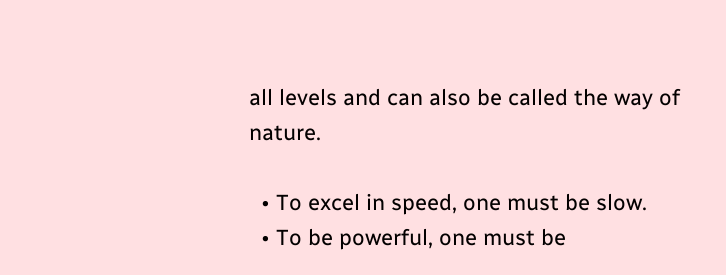all levels and can also be called the way of nature.

  • To excel in speed, one must be slow.
  • To be powerful, one must be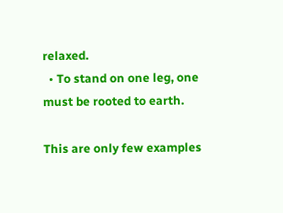relaxed.
  • To stand on one leg, one must be rooted to earth.

This are only few examples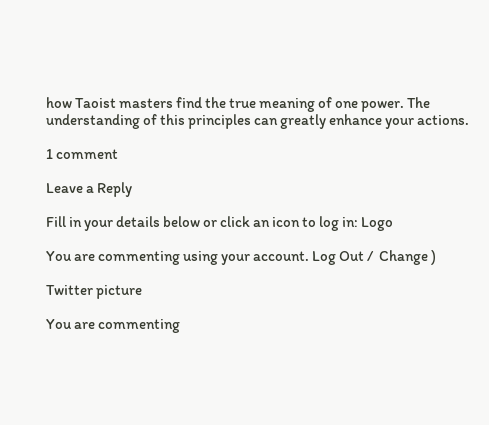how Taoist masters find the true meaning of one power. The understanding of this principles can greatly enhance your actions.

1 comment

Leave a Reply

Fill in your details below or click an icon to log in: Logo

You are commenting using your account. Log Out /  Change )

Twitter picture

You are commenting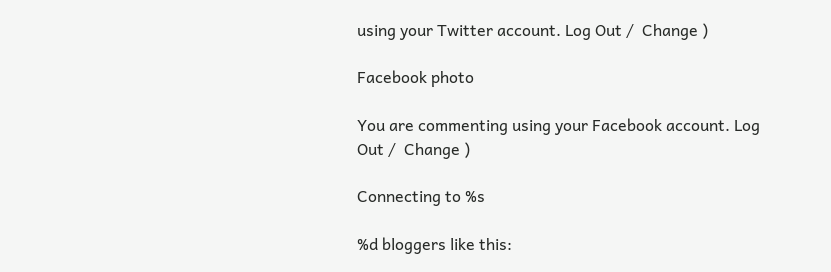using your Twitter account. Log Out /  Change )

Facebook photo

You are commenting using your Facebook account. Log Out /  Change )

Connecting to %s

%d bloggers like this: